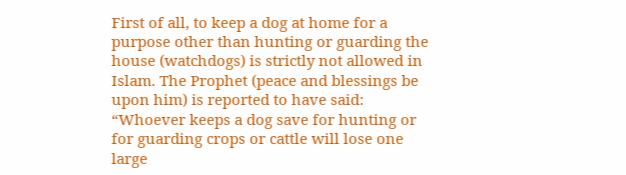First of all, to keep a dog at home for a purpose other than hunting or guarding the house (watchdogs) is strictly not allowed in Islam. The Prophet (peace and blessings be upon him) is reported to have said: “Whoever keeps a dog save for hunting or for guarding crops or cattle will lose one large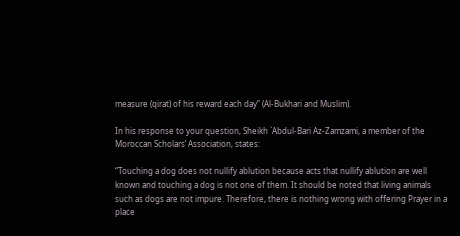measure (qirat) of his reward each day” (Al-Bukhari and Muslim).

In his response to your question, Sheikh `Abdul-Bari Az-Zamzami, a member of the Moroccan Scholars’ Association, states:

“Touching a dog does not nullify ablution because acts that nullify ablution are well known and touching a dog is not one of them. It should be noted that living animals such as dogs are not impure. Therefore, there is nothing wrong with offering Prayer in a place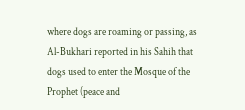where dogs are roaming or passing, as Al-Bukhari reported in his Sahih that dogs used to enter the Mosque of the Prophet (peace and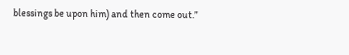blessings be upon him) and then come out.”